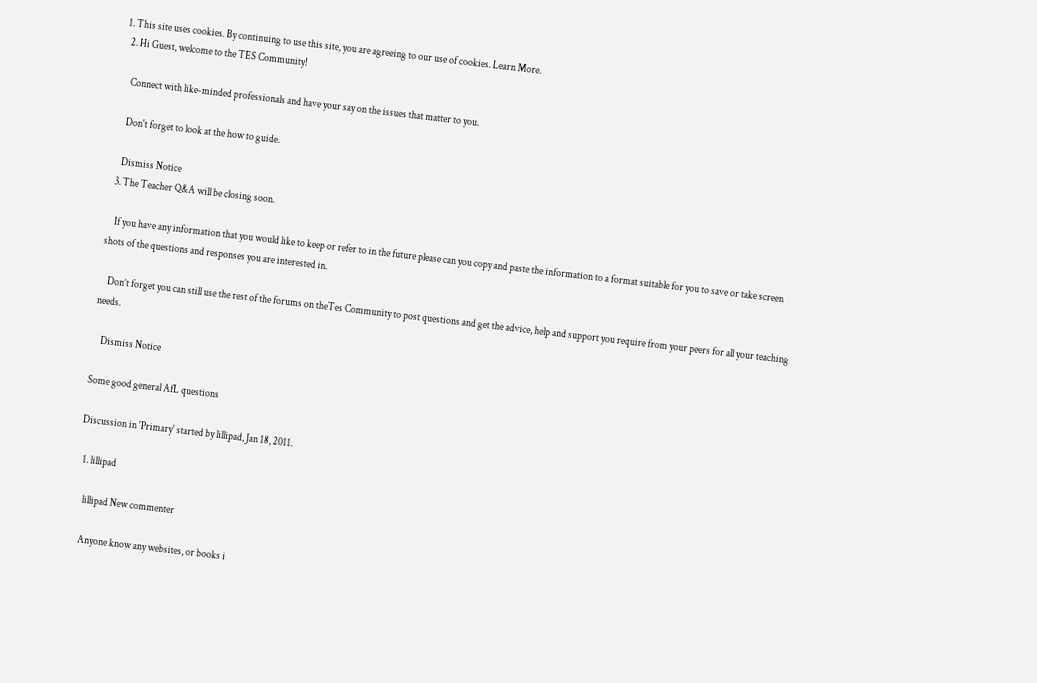1. This site uses cookies. By continuing to use this site, you are agreeing to our use of cookies. Learn More.
  2. Hi Guest, welcome to the TES Community!

    Connect with like-minded professionals and have your say on the issues that matter to you.

    Don't forget to look at the how to guide.

    Dismiss Notice
  3. The Teacher Q&A will be closing soon.

    If you have any information that you would like to keep or refer to in the future please can you copy and paste the information to a format suitable for you to save or take screen shots of the questions and responses you are interested in.

    Don’t forget you can still use the rest of the forums on theTes Community to post questions and get the advice, help and support you require from your peers for all your teaching needs.

    Dismiss Notice

Some good general AfL questions

Discussion in 'Primary' started by lillipad, Jan 18, 2011.

  1. lillipad

    lillipad New commenter

    Anyone know any websites, or books i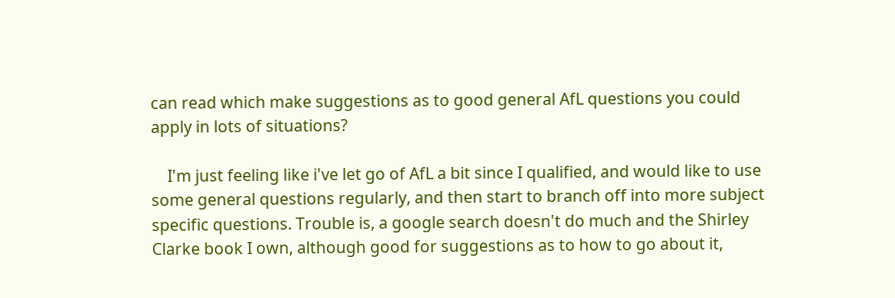can read which make suggestions as to good general AfL questions you could apply in lots of situations?

    I'm just feeling like i've let go of AfL a bit since I qualified, and would like to use some general questions regularly, and then start to branch off into more subject specific questions. Trouble is, a google search doesn't do much and the Shirley Clarke book I own, although good for suggestions as to how to go about it,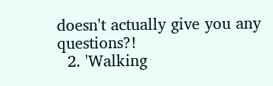doesn't actually give you any questions?!
  2. 'Walking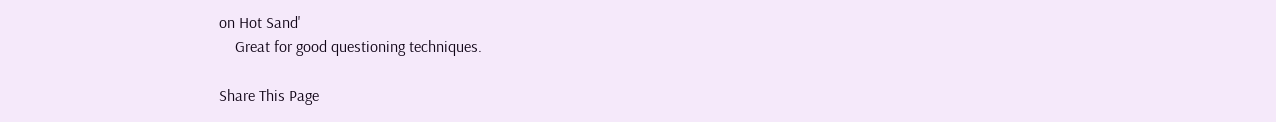on Hot Sand'
    Great for good questioning techniques.

Share This Page